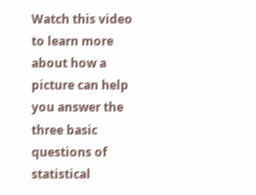Watch this video to learn more about how a picture can help you answer the three basic questions of statistical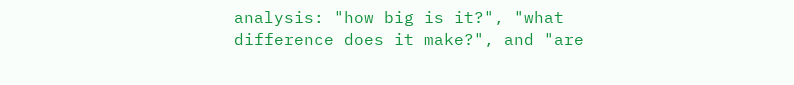analysis: "how big is it?", "what difference does it make?", and "are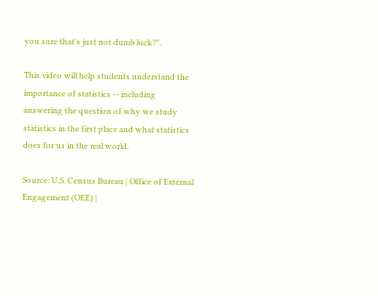you sure that's just not dumb luck?".

This video will help students understand the importance of statistics -- including answering the question of why we study statistics in the first place and what statistics does for us in the real world.

Source: U.S. Census Bureau | Office of External Engagement (OEE) |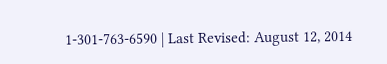1-301-763-6590 | Last Revised: August 12, 2014